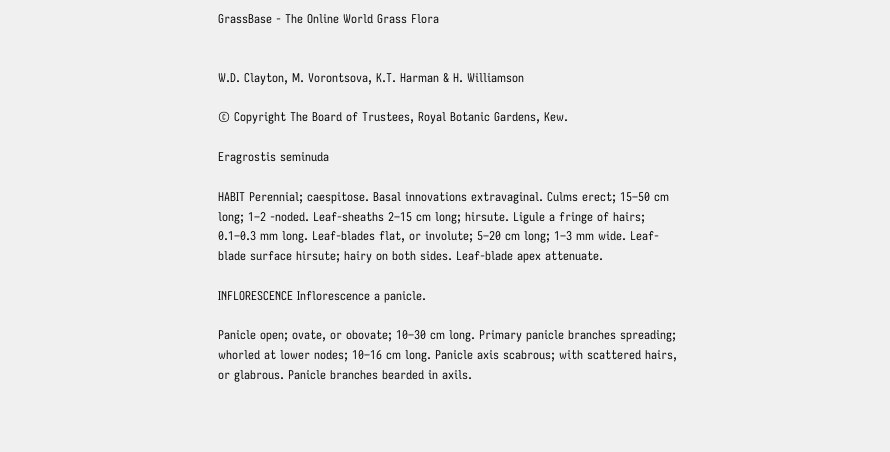GrassBase - The Online World Grass Flora


W.D. Clayton, M. Vorontsova, K.T. Harman & H. Williamson

© Copyright The Board of Trustees, Royal Botanic Gardens, Kew.

Eragrostis seminuda

HABIT Perennial; caespitose. Basal innovations extravaginal. Culms erect; 15–50 cm long; 1–2 -noded. Leaf-sheaths 2–15 cm long; hirsute. Ligule a fringe of hairs; 0.1–0.3 mm long. Leaf-blades flat, or involute; 5–20 cm long; 1–3 mm wide. Leaf-blade surface hirsute; hairy on both sides. Leaf-blade apex attenuate.

INFLORESCENCE Inflorescence a panicle.

Panicle open; ovate, or obovate; 10–30 cm long. Primary panicle branches spreading; whorled at lower nodes; 10–16 cm long. Panicle axis scabrous; with scattered hairs, or glabrous. Panicle branches bearded in axils.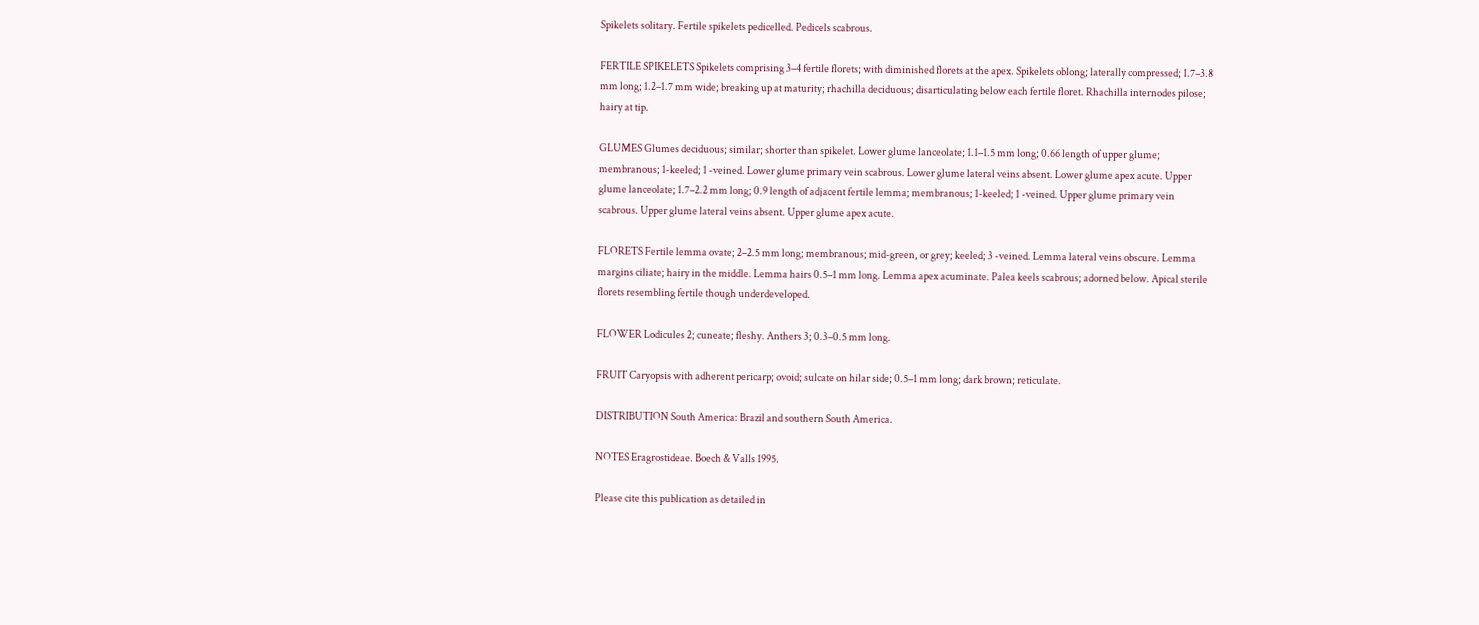Spikelets solitary. Fertile spikelets pedicelled. Pedicels scabrous.

FERTILE SPIKELETS Spikelets comprising 3–4 fertile florets; with diminished florets at the apex. Spikelets oblong; laterally compressed; 1.7–3.8 mm long; 1.2–1.7 mm wide; breaking up at maturity; rhachilla deciduous; disarticulating below each fertile floret. Rhachilla internodes pilose; hairy at tip.

GLUMES Glumes deciduous; similar; shorter than spikelet. Lower glume lanceolate; 1.1–1.5 mm long; 0.66 length of upper glume; membranous; 1-keeled; 1 -veined. Lower glume primary vein scabrous. Lower glume lateral veins absent. Lower glume apex acute. Upper glume lanceolate; 1.7–2.2 mm long; 0.9 length of adjacent fertile lemma; membranous; 1-keeled; 1 -veined. Upper glume primary vein scabrous. Upper glume lateral veins absent. Upper glume apex acute.

FLORETS Fertile lemma ovate; 2–2.5 mm long; membranous; mid-green, or grey; keeled; 3 -veined. Lemma lateral veins obscure. Lemma margins ciliate; hairy in the middle. Lemma hairs 0.5–1 mm long. Lemma apex acuminate. Palea keels scabrous; adorned below. Apical sterile florets resembling fertile though underdeveloped.

FLOWER Lodicules 2; cuneate; fleshy. Anthers 3; 0.3–0.5 mm long.

FRUIT Caryopsis with adherent pericarp; ovoid; sulcate on hilar side; 0.5–1 mm long; dark brown; reticulate.

DISTRIBUTION South America: Brazil and southern South America.

NOTES Eragrostideae. Boech & Valls 1995.

Please cite this publication as detailed in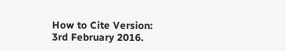How to Cite Version: 3rd February 2016.